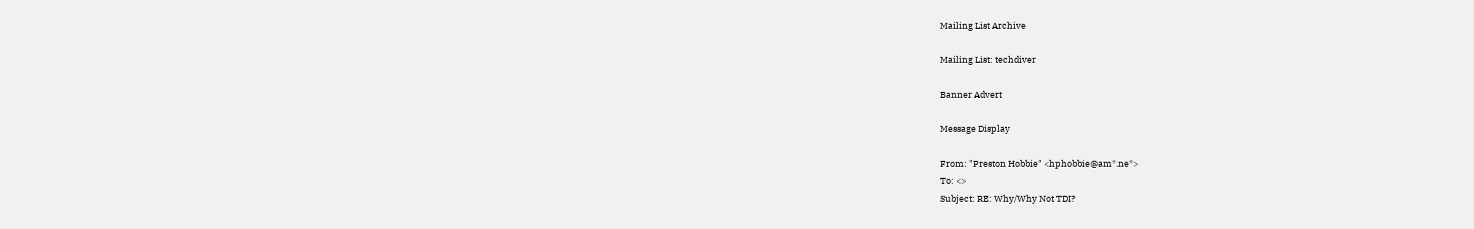Mailing List Archive

Mailing List: techdiver

Banner Advert

Message Display

From: "Preston Hobbie" <hphobbie@am*.ne*>
To: <>
Subject: RE: Why/Why Not TDI?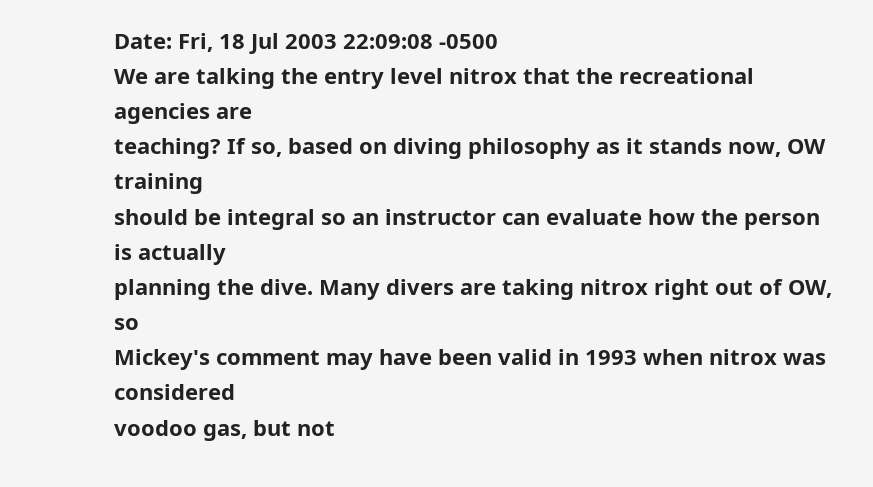Date: Fri, 18 Jul 2003 22:09:08 -0500
We are talking the entry level nitrox that the recreational agencies are
teaching? If so, based on diving philosophy as it stands now, OW training
should be integral so an instructor can evaluate how the person is actually
planning the dive. Many divers are taking nitrox right out of OW, so
Mickey's comment may have been valid in 1993 when nitrox was considered
voodoo gas, but not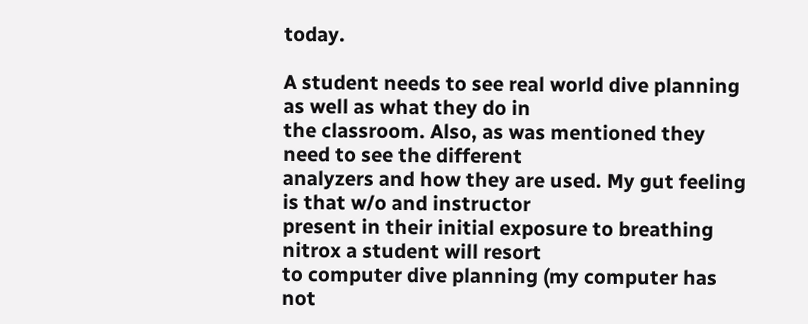today.

A student needs to see real world dive planning as well as what they do in
the classroom. Also, as was mentioned they need to see the different
analyzers and how they are used. My gut feeling is that w/o and instructor
present in their initial exposure to breathing nitrox a student will resort
to computer dive planning (my computer has not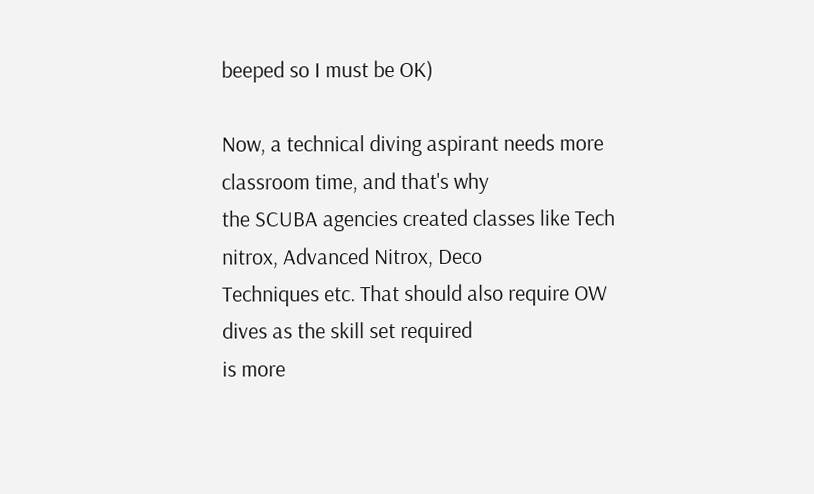beeped so I must be OK)

Now, a technical diving aspirant needs more classroom time, and that's why
the SCUBA agencies created classes like Tech nitrox, Advanced Nitrox, Deco
Techniques etc. That should also require OW dives as the skill set required
is more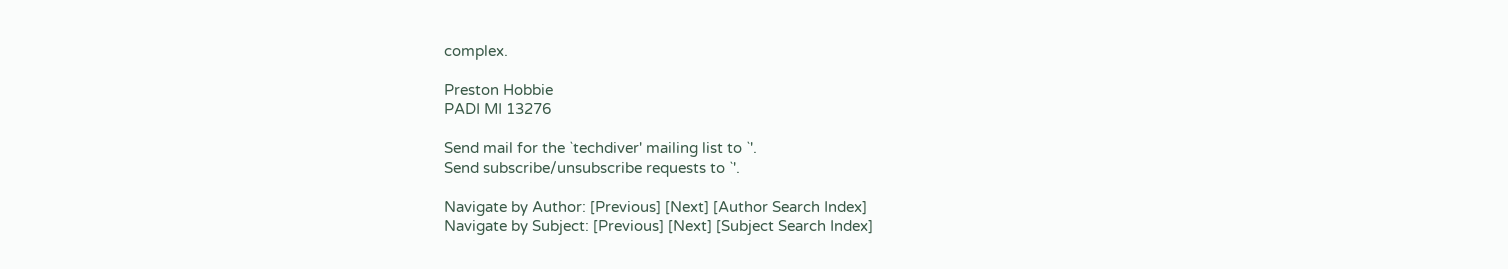complex.

Preston Hobbie
PADI MI 13276

Send mail for the `techdiver' mailing list to `'.
Send subscribe/unsubscribe requests to `'.

Navigate by Author: [Previous] [Next] [Author Search Index]
Navigate by Subject: [Previous] [Next] [Subject Search Index]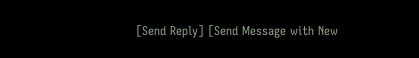[Send Reply] [Send Message with New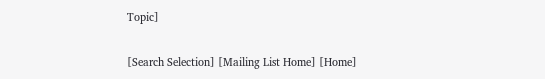Topic]

[Search Selection] [Mailing List Home] [Home]